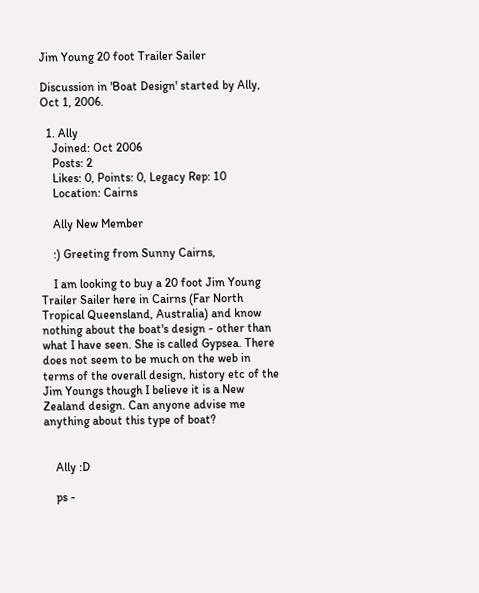Jim Young 20 foot Trailer Sailer

Discussion in 'Boat Design' started by Ally, Oct 1, 2006.

  1. Ally
    Joined: Oct 2006
    Posts: 2
    Likes: 0, Points: 0, Legacy Rep: 10
    Location: Cairns

    Ally New Member

    :) Greeting from Sunny Cairns,

    I am looking to buy a 20 foot Jim Young Trailer Sailer here in Cairns (Far North Tropical Queensland, Australia) and know nothing about the boat's design - other than what I have seen. She is called Gypsea. There does not seem to be much on the web in terms of the overall design, history etc of the Jim Youngs though I believe it is a New Zealand design. Can anyone advise me anything about this type of boat?


    Ally :D

    ps -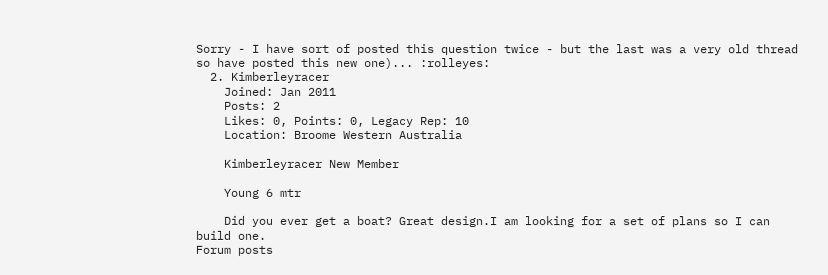Sorry - I have sort of posted this question twice - but the last was a very old thread so have posted this new one)... :rolleyes:
  2. Kimberleyracer
    Joined: Jan 2011
    Posts: 2
    Likes: 0, Points: 0, Legacy Rep: 10
    Location: Broome Western Australia

    Kimberleyracer New Member

    Young 6 mtr

    Did you ever get a boat? Great design.I am looking for a set of plans so I can build one.
Forum posts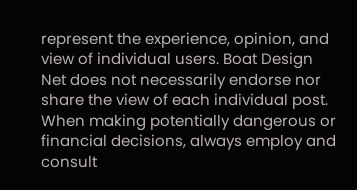represent the experience, opinion, and view of individual users. Boat Design Net does not necessarily endorse nor share the view of each individual post.
When making potentially dangerous or financial decisions, always employ and consult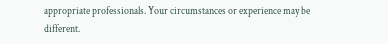appropriate professionals. Your circumstances or experience may be different.